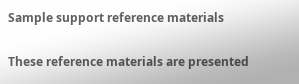Sample support reference materials

These reference materials are presented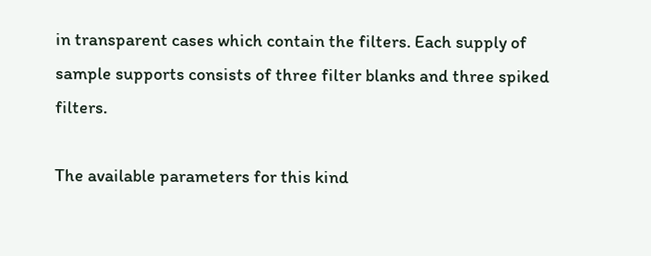in transparent cases which contain the filters. Each supply of sample supports consists of three filter blanks and three spiked filters.

The available parameters for this kind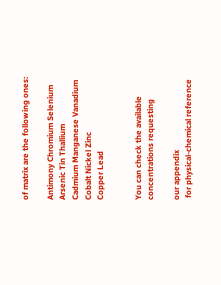of matrix are the following ones:

Antimony Chromium Selenium
Arsenic Tin Thallium
Cadmium Manganese Vanadium
Cobalt Nickel Zinc
Copper Lead


You can check the available concentrations requesting

our appendix
 for physical-chemical reference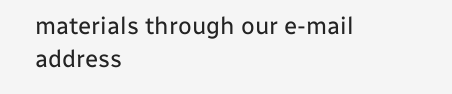materials through our e-mail address